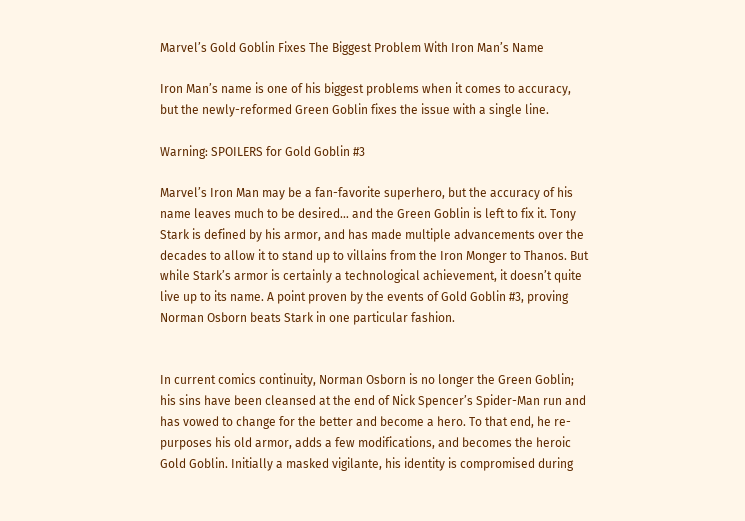Marvel’s Gold Goblin Fixes The Biggest Problem With Iron Man’s Name

Iron Man’s name is one of his biggest problems when it comes to accuracy, but the newly-reformed Green Goblin fixes the issue with a single line.

Warning: SPOILERS for Gold Goblin #3

Marvel’s Iron Man may be a fan-favorite superhero, but the accuracy of his name leaves much to be desired… and the Green Goblin is left to fix it. Tony Stark is defined by his armor, and has made multiple advancements over the decades to allow it to stand up to villains from the Iron Monger to Thanos. But while Stark’s armor is certainly a technological achievement, it doesn’t quite live up to its name. A point proven by the events of Gold Goblin #3, proving Norman Osborn beats Stark in one particular fashion.


In current comics continuity, Norman Osborn is no longer the Green Goblin; his sins have been cleansed at the end of Nick Spencer’s Spider-Man run and has vowed to change for the better and become a hero. To that end, he re-purposes his old armor, adds a few modifications, and becomes the heroic Gold Goblin. Initially a masked vigilante, his identity is compromised during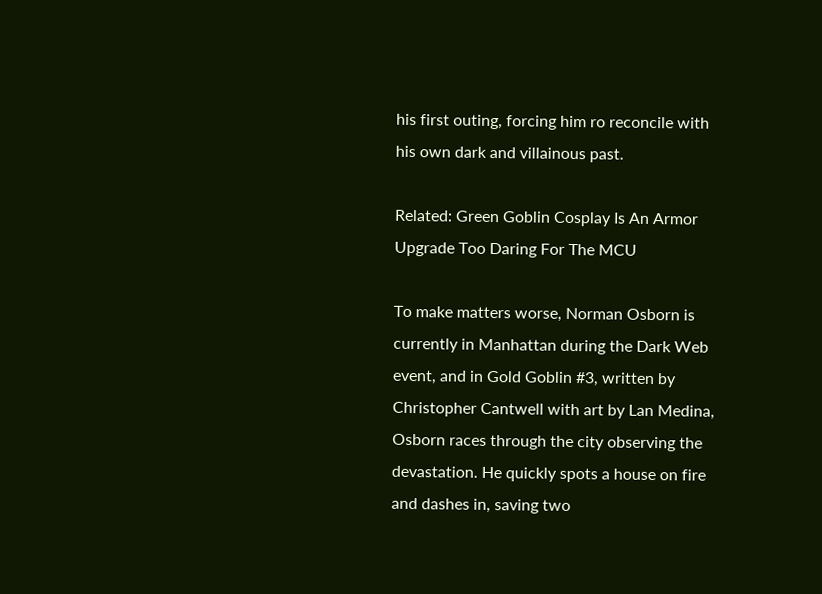his first outing, forcing him ro reconcile with his own dark and villainous past.

Related: Green Goblin Cosplay Is An Armor Upgrade Too Daring For The MCU

To make matters worse, Norman Osborn is currently in Manhattan during the Dark Web event, and in Gold Goblin #3, written by Christopher Cantwell with art by Lan Medina, Osborn races through the city observing the devastation. He quickly spots a house on fire and dashes in, saving two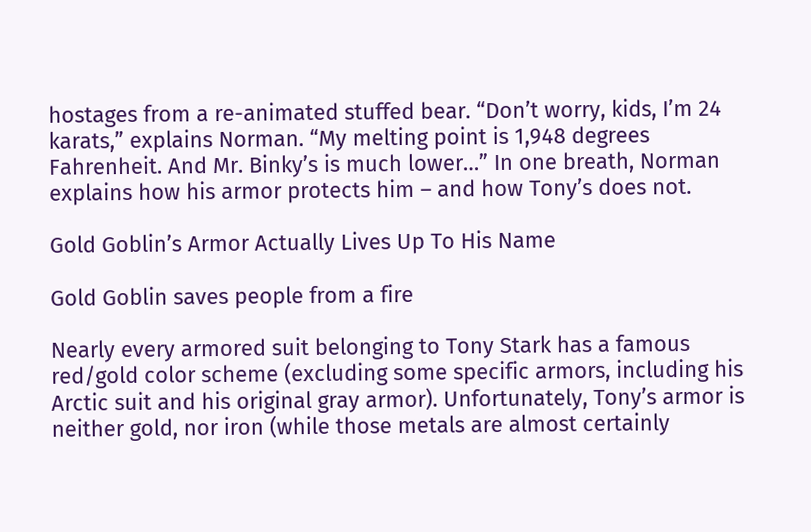hostages from a re-animated stuffed bear. “Don’t worry, kids, I’m 24 karats,” explains Norman. “My melting point is 1,948 degrees Fahrenheit. And Mr. Binky’s is much lower…” In one breath, Norman explains how his armor protects him – and how Tony’s does not.

Gold Goblin’s Armor Actually Lives Up To His Name

Gold Goblin saves people from a fire

Nearly every armored suit belonging to Tony Stark has a famous red/gold color scheme (excluding some specific armors, including his Arctic suit and his original gray armor). Unfortunately, Tony’s armor is neither gold, nor iron (while those metals are almost certainly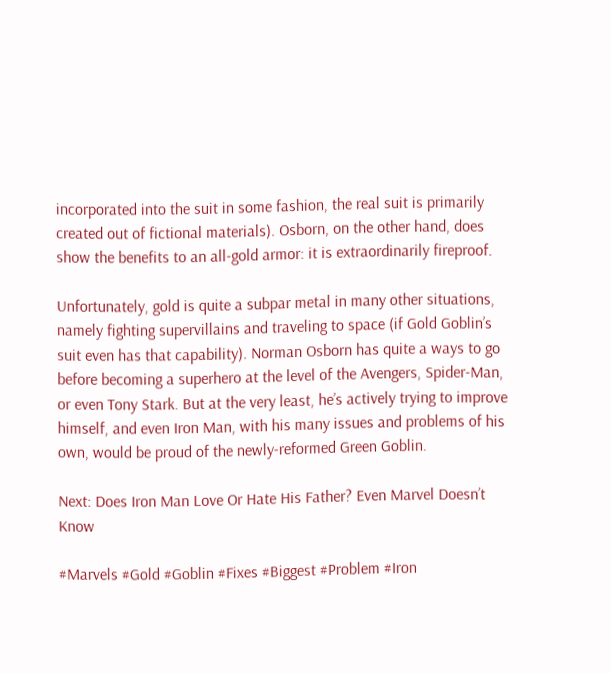incorporated into the suit in some fashion, the real suit is primarily created out of fictional materials). Osborn, on the other hand, does show the benefits to an all-gold armor: it is extraordinarily fireproof.

Unfortunately, gold is quite a subpar metal in many other situations, namely fighting supervillains and traveling to space (if Gold Goblin’s suit even has that capability). Norman Osborn has quite a ways to go before becoming a superhero at the level of the Avengers, Spider-Man, or even Tony Stark. But at the very least, he’s actively trying to improve himself, and even Iron Man, with his many issues and problems of his own, would be proud of the newly-reformed Green Goblin.

Next: Does Iron Man Love Or Hate His Father? Even Marvel Doesn’t Know

#Marvels #Gold #Goblin #Fixes #Biggest #Problem #Iron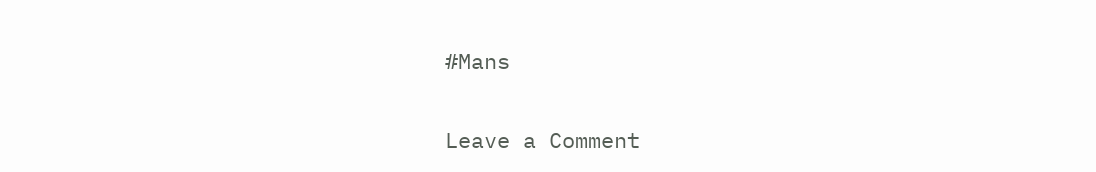#Mans

Leave a Comment